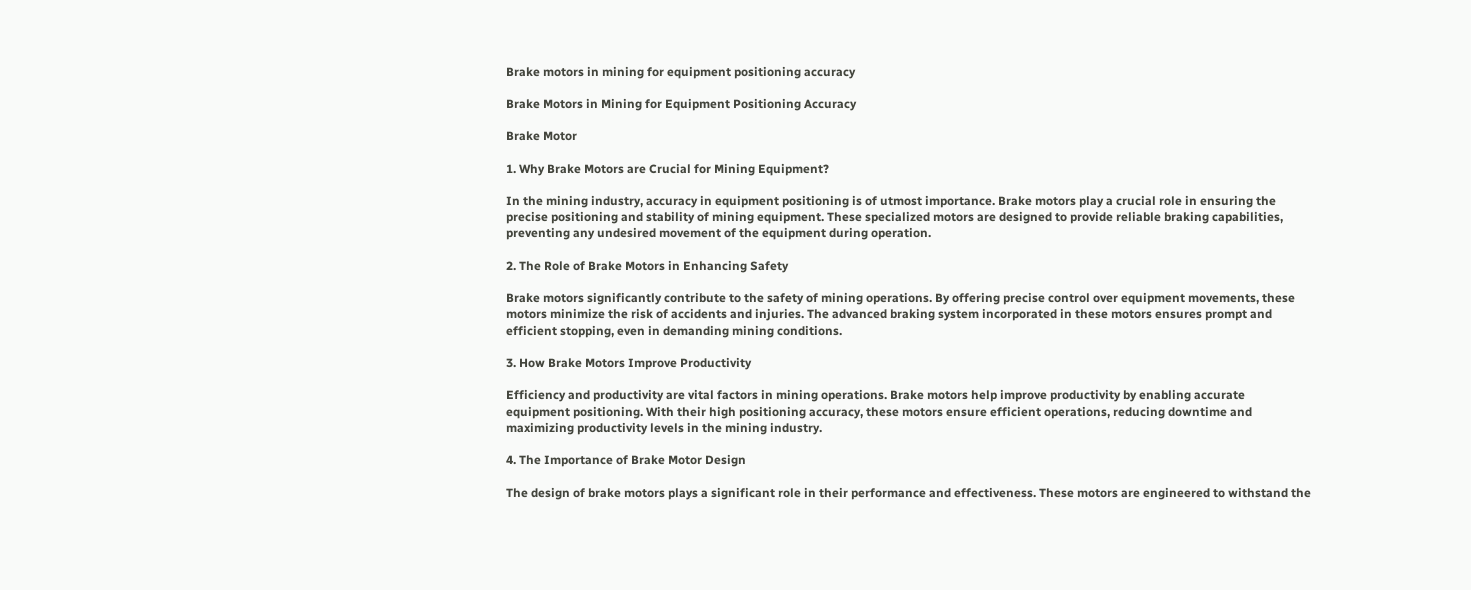Brake motors in mining for equipment positioning accuracy

Brake Motors in Mining for Equipment Positioning Accuracy

Brake Motor

1. Why Brake Motors are Crucial for Mining Equipment?

In the mining industry, accuracy in equipment positioning is of utmost importance. Brake motors play a crucial role in ensuring the precise positioning and stability of mining equipment. These specialized motors are designed to provide reliable braking capabilities, preventing any undesired movement of the equipment during operation.

2. The Role of Brake Motors in Enhancing Safety

Brake motors significantly contribute to the safety of mining operations. By offering precise control over equipment movements, these motors minimize the risk of accidents and injuries. The advanced braking system incorporated in these motors ensures prompt and efficient stopping, even in demanding mining conditions.

3. How Brake Motors Improve Productivity

Efficiency and productivity are vital factors in mining operations. Brake motors help improve productivity by enabling accurate equipment positioning. With their high positioning accuracy, these motors ensure efficient operations, reducing downtime and maximizing productivity levels in the mining industry.

4. The Importance of Brake Motor Design

The design of brake motors plays a significant role in their performance and effectiveness. These motors are engineered to withstand the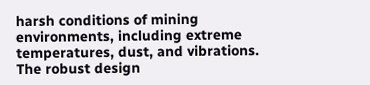harsh conditions of mining environments, including extreme temperatures, dust, and vibrations. The robust design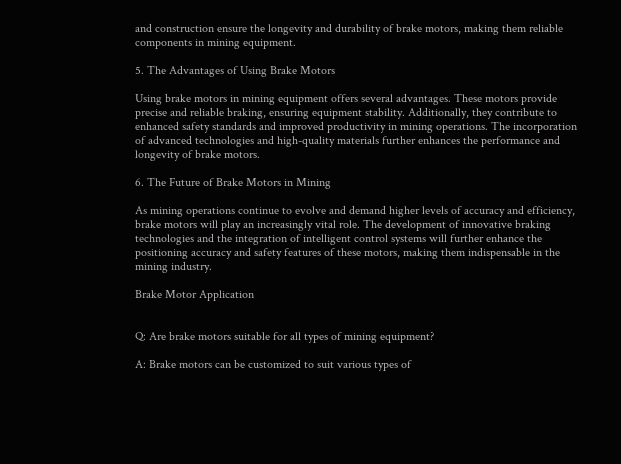and construction ensure the longevity and durability of brake motors, making them reliable components in mining equipment.

5. The Advantages of Using Brake Motors

Using brake motors in mining equipment offers several advantages. These motors provide precise and reliable braking, ensuring equipment stability. Additionally, they contribute to enhanced safety standards and improved productivity in mining operations. The incorporation of advanced technologies and high-quality materials further enhances the performance and longevity of brake motors.

6. The Future of Brake Motors in Mining

As mining operations continue to evolve and demand higher levels of accuracy and efficiency, brake motors will play an increasingly vital role. The development of innovative braking technologies and the integration of intelligent control systems will further enhance the positioning accuracy and safety features of these motors, making them indispensable in the mining industry.

Brake Motor Application


Q: Are brake motors suitable for all types of mining equipment?

A: Brake motors can be customized to suit various types of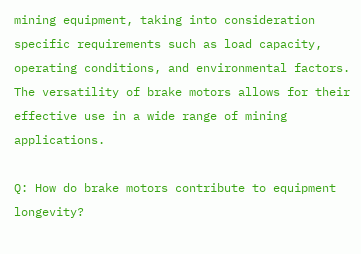mining equipment, taking into consideration specific requirements such as load capacity, operating conditions, and environmental factors. The versatility of brake motors allows for their effective use in a wide range of mining applications.

Q: How do brake motors contribute to equipment longevity?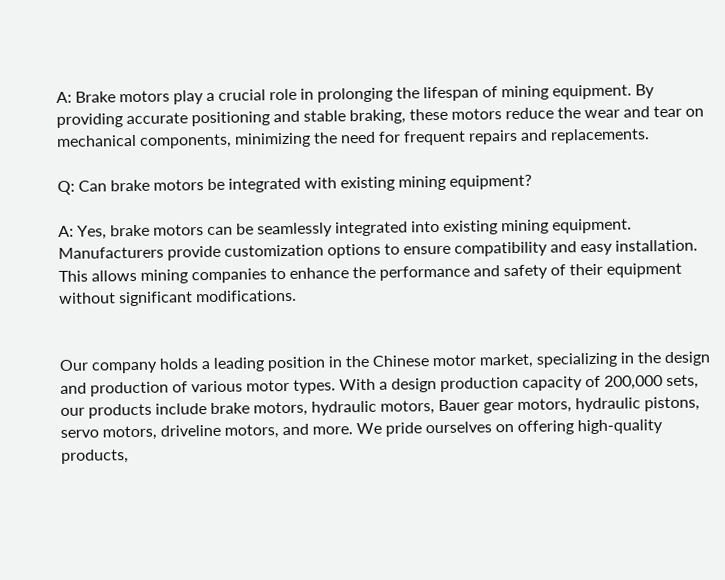A: Brake motors play a crucial role in prolonging the lifespan of mining equipment. By providing accurate positioning and stable braking, these motors reduce the wear and tear on mechanical components, minimizing the need for frequent repairs and replacements.

Q: Can brake motors be integrated with existing mining equipment?

A: Yes, brake motors can be seamlessly integrated into existing mining equipment. Manufacturers provide customization options to ensure compatibility and easy installation. This allows mining companies to enhance the performance and safety of their equipment without significant modifications.


Our company holds a leading position in the Chinese motor market, specializing in the design and production of various motor types. With a design production capacity of 200,000 sets, our products include brake motors, hydraulic motors, Bauer gear motors, hydraulic pistons, servo motors, driveline motors, and more. We pride ourselves on offering high-quality products,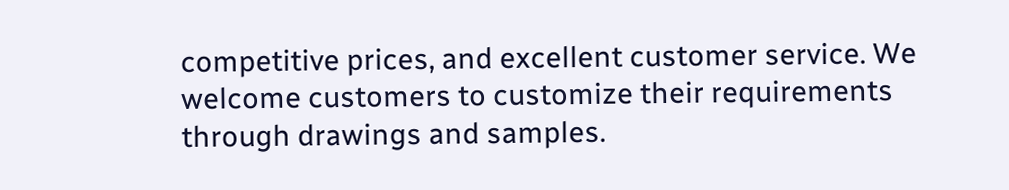competitive prices, and excellent customer service. We welcome customers to customize their requirements through drawings and samples.